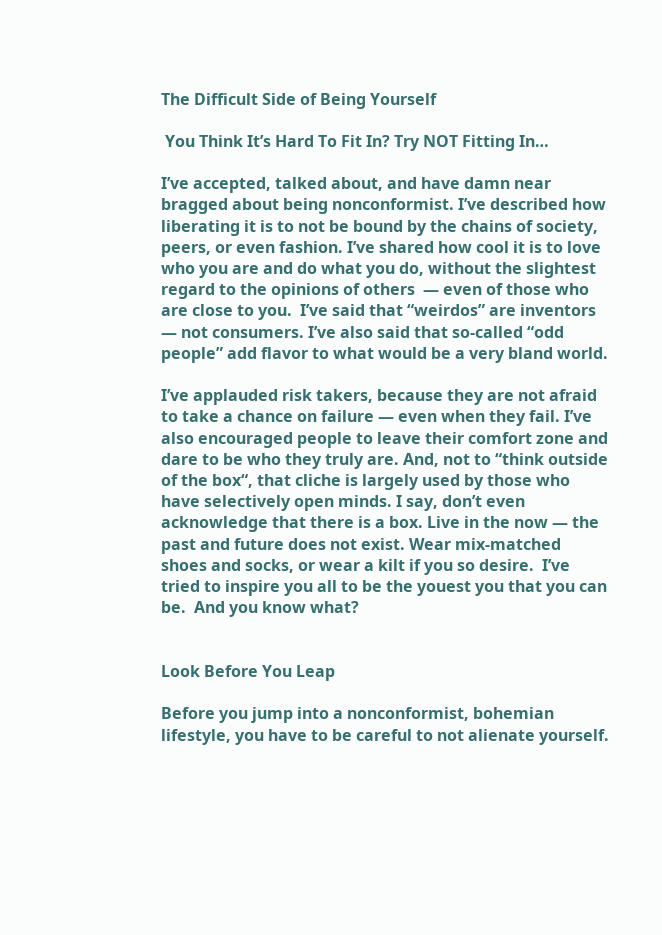The Difficult Side of Being Yourself

 You Think It’s Hard To Fit In? Try NOT Fitting In…

I’ve accepted, talked about, and have damn near bragged about being nonconformist. I’ve described how liberating it is to not be bound by the chains of society, peers, or even fashion. I’ve shared how cool it is to love who you are and do what you do, without the slightest regard to the opinions of others  — even of those who are close to you.  I’ve said that “weirdos” are inventors — not consumers. I’ve also said that so-called “odd people” add flavor to what would be a very bland world.

I’ve applauded risk takers, because they are not afraid to take a chance on failure — even when they fail. I’ve also encouraged people to leave their comfort zone and dare to be who they truly are. And, not to “think outside of the box“, that cliche is largely used by those who have selectively open minds. I say, don’t even acknowledge that there is a box. Live in the now — the past and future does not exist. Wear mix-matched shoes and socks, or wear a kilt if you so desire.  I’ve tried to inspire you all to be the youest you that you can be.  And you know what?


Look Before You Leap

Before you jump into a nonconformist, bohemian lifestyle, you have to be careful to not alienate yourself.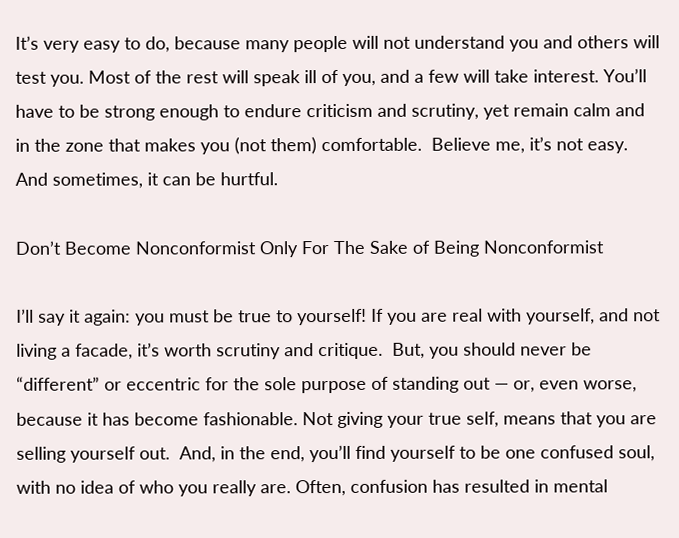It’s very easy to do, because many people will not understand you and others will test you. Most of the rest will speak ill of you, and a few will take interest. You’ll have to be strong enough to endure criticism and scrutiny, yet remain calm and in the zone that makes you (not them) comfortable.  Believe me, it’s not easy.  And sometimes, it can be hurtful.

Don’t Become Nonconformist Only For The Sake of Being Nonconformist

I’ll say it again: you must be true to yourself! If you are real with yourself, and not living a facade, it’s worth scrutiny and critique.  But, you should never be “different” or eccentric for the sole purpose of standing out — or, even worse, because it has become fashionable. Not giving your true self, means that you are selling yourself out.  And, in the end, you’ll find yourself to be one confused soul, with no idea of who you really are. Often, confusion has resulted in mental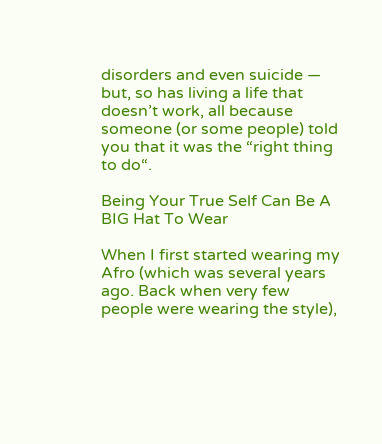disorders and even suicide — but, so has living a life that doesn’t work, all because someone (or some people) told you that it was the “right thing to do“.

Being Your True Self Can Be A BIG Hat To Wear

When I first started wearing my Afro (which was several years ago. Back when very few people were wearing the style),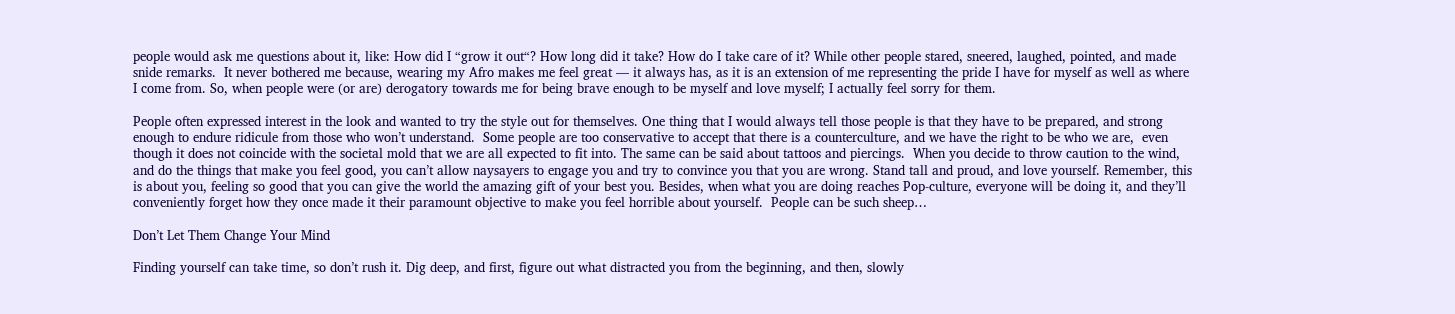people would ask me questions about it, like: How did I “grow it out“? How long did it take? How do I take care of it? While other people stared, sneered, laughed, pointed, and made snide remarks.  It never bothered me because, wearing my Afro makes me feel great — it always has, as it is an extension of me representing the pride I have for myself as well as where I come from. So, when people were (or are) derogatory towards me for being brave enough to be myself and love myself; I actually feel sorry for them.

People often expressed interest in the look and wanted to try the style out for themselves. One thing that I would always tell those people is that they have to be prepared, and strong enough to endure ridicule from those who won’t understand.  Some people are too conservative to accept that there is a counterculture, and we have the right to be who we are,  even though it does not coincide with the societal mold that we are all expected to fit into. The same can be said about tattoos and piercings.  When you decide to throw caution to the wind, and do the things that make you feel good, you can’t allow naysayers to engage you and try to convince you that you are wrong. Stand tall and proud, and love yourself. Remember, this is about you, feeling so good that you can give the world the amazing gift of your best you. Besides, when what you are doing reaches Pop-culture, everyone will be doing it, and they’ll conveniently forget how they once made it their paramount objective to make you feel horrible about yourself.  People can be such sheep…

Don’t Let Them Change Your Mind

Finding yourself can take time, so don’t rush it. Dig deep, and first, figure out what distracted you from the beginning, and then, slowly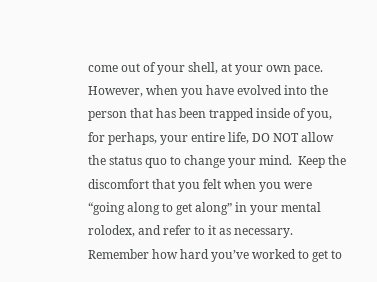come out of your shell, at your own pace.  However, when you have evolved into the person that has been trapped inside of you, for perhaps, your entire life, DO NOT allow the status quo to change your mind.  Keep the discomfort that you felt when you were “going along to get along” in your mental rolodex, and refer to it as necessary.  Remember how hard you’ve worked to get to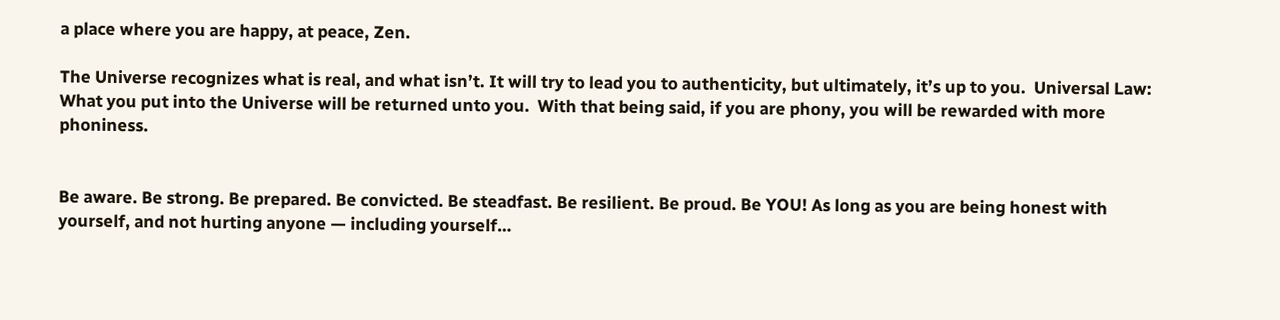a place where you are happy, at peace, Zen.

The Universe recognizes what is real, and what isn’t. It will try to lead you to authenticity, but ultimately, it’s up to you.  Universal Law: What you put into the Universe will be returned unto you.  With that being said, if you are phony, you will be rewarded with more phoniness.


Be aware. Be strong. Be prepared. Be convicted. Be steadfast. Be resilient. Be proud. Be YOU! As long as you are being honest with yourself, and not hurting anyone — including yourself…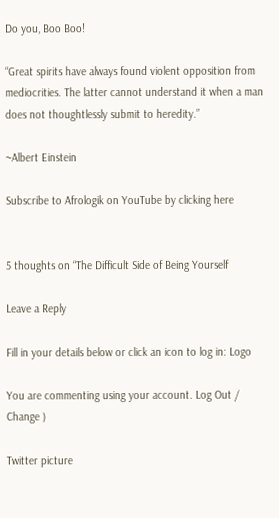Do you, Boo Boo!

“Great spirits have always found violent opposition from mediocrities. The latter cannot understand it when a man does not thoughtlessly submit to heredity.”

~Albert Einstein

Subscribe to Afrologik on YouTube by clicking here


5 thoughts on “The Difficult Side of Being Yourself

Leave a Reply

Fill in your details below or click an icon to log in: Logo

You are commenting using your account. Log Out /  Change )

Twitter picture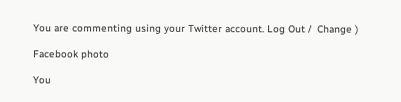You are commenting using your Twitter account. Log Out /  Change )

Facebook photo

You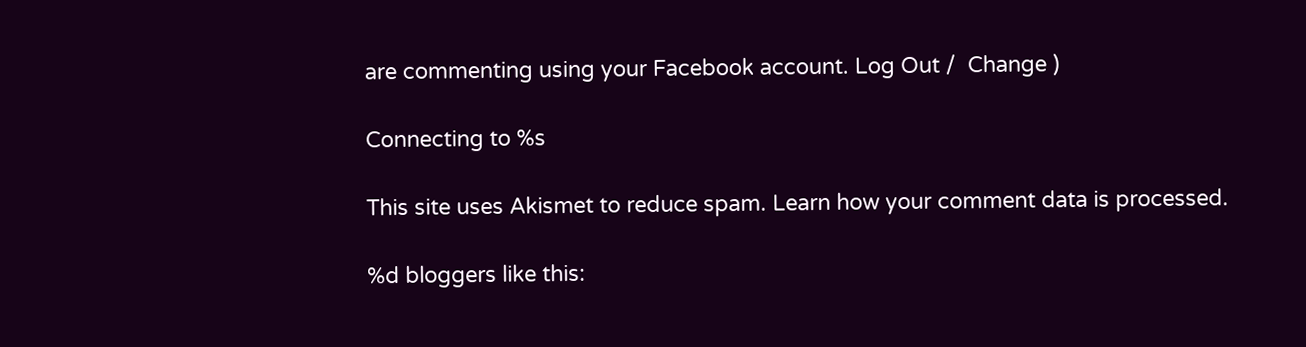are commenting using your Facebook account. Log Out /  Change )

Connecting to %s

This site uses Akismet to reduce spam. Learn how your comment data is processed.

%d bloggers like this: